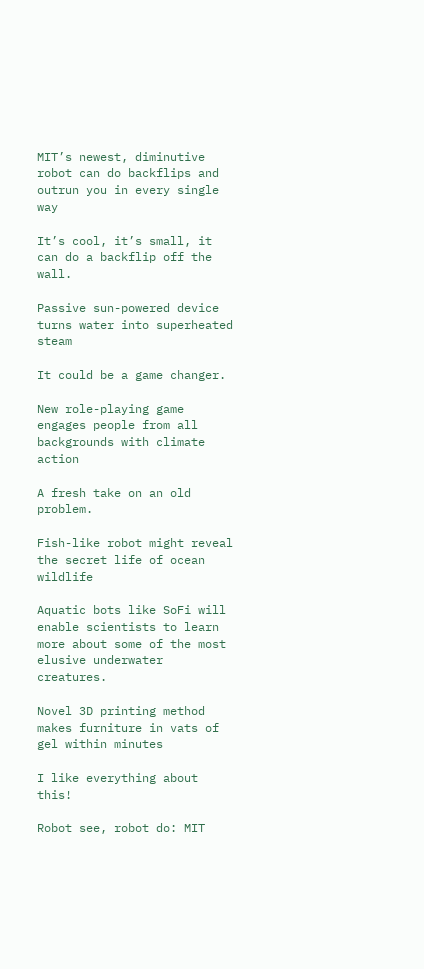MIT’s newest, diminutive robot can do backflips and outrun you in every single way

It’s cool, it’s small, it can do a backflip off the wall.

Passive sun-powered device turns water into superheated steam

It could be a game changer.

New role-playing game engages people from all backgrounds with climate action

A fresh take on an old problem.

Fish-like robot might reveal the secret life of ocean wildlife

Aquatic bots like SoFi will enable scientists to learn more about some of the most elusive underwater creatures.

Novel 3D printing method makes furniture in vats of gel within minutes

I like everything about this!

Robot see, robot do: MIT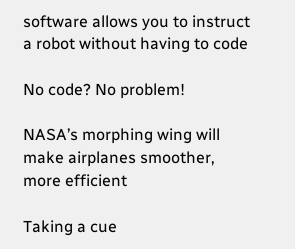software allows you to instruct a robot without having to code

No code? No problem!

NASA’s morphing wing will make airplanes smoother, more efficient

Taking a cue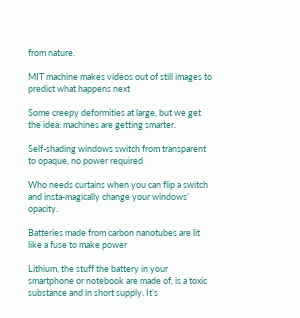from nature.

MIT machine makes videos out of still images to predict what happens next

Some creepy deformities at large, but we get the idea: machines are getting smarter.

Self-shading windows switch from transparent to opaque, no power required

Who needs curtains when you can flip a switch and insta-magically change your windows’ opacity.

Batteries made from carbon nanotubes are lit like a fuse to make power

Lithium, the stuff the battery in your smartphone or notebook are made of, is a toxic substance and in short supply. It’s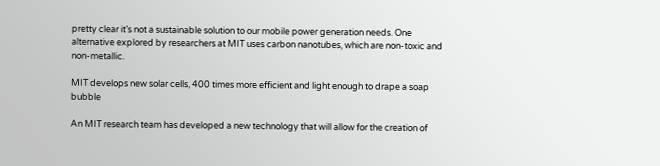pretty clear it’s not a sustainable solution to our mobile power generation needs. One alternative explored by researchers at MIT uses carbon nanotubes, which are non-toxic and non-metallic.

MIT develops new solar cells, 400 times more efficient and light enough to drape a soap bubble

An MIT research team has developed a new technology that will allow for the creation of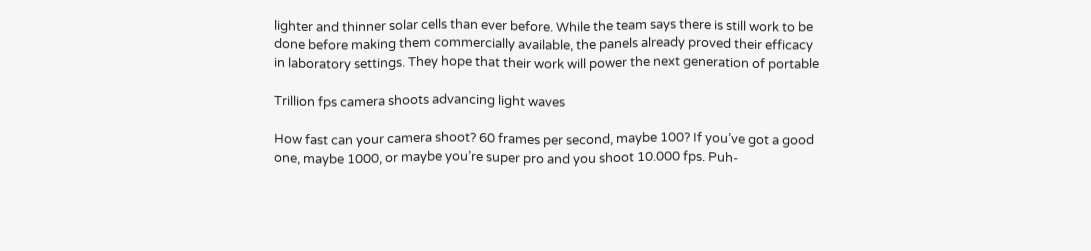lighter and thinner solar cells than ever before. While the team says there is still work to be done before making them commercially available, the panels already proved their efficacy in laboratory settings. They hope that their work will power the next generation of portable

Trillion fps camera shoots advancing light waves

How fast can your camera shoot? 60 frames per second, maybe 100? If you’ve got a good one, maybe 1000, or maybe you’re super pro and you shoot 10.000 fps. Puh-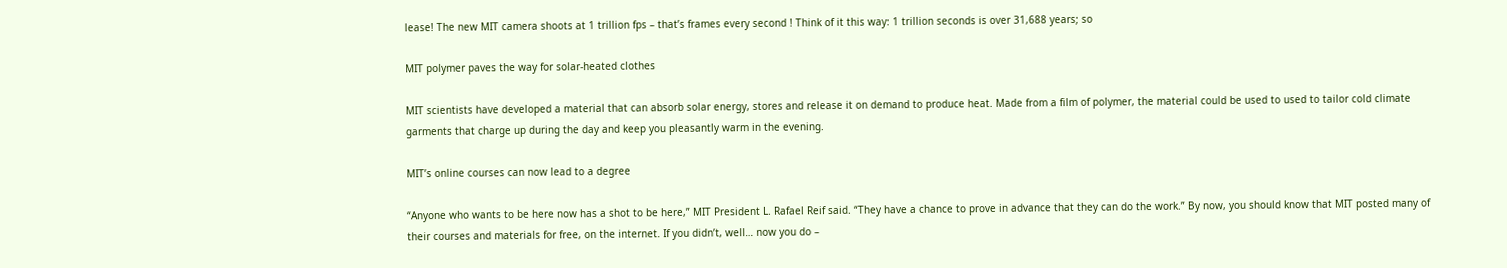lease! The new MIT camera shoots at 1 trillion fps – that’s frames every second ! Think of it this way: 1 trillion seconds is over 31,688 years; so

MIT polymer paves the way for solar-heated clothes

MIT scientists have developed a material that can absorb solar energy, stores and release it on demand to produce heat. Made from a film of polymer, the material could be used to used to tailor cold climate garments that charge up during the day and keep you pleasantly warm in the evening.

MIT’s online courses can now lead to a degree

“Anyone who wants to be here now has a shot to be here,” MIT President L. Rafael Reif said. “They have a chance to prove in advance that they can do the work.” By now, you should know that MIT posted many of their courses and materials for free, on the internet. If you didn’t, well… now you do –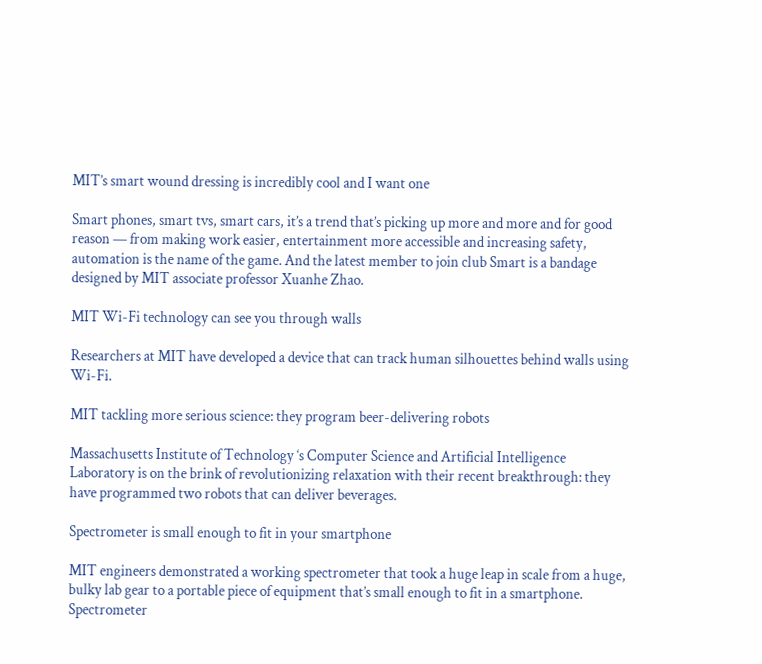MIT’s smart wound dressing is incredibly cool and I want one

Smart phones, smart tvs, smart cars, it’s a trend that’s picking up more and more and for good reason — from making work easier, entertainment more accessible and increasing safety, automation is the name of the game. And the latest member to join club Smart is a bandage designed by MIT associate professor Xuanhe Zhao.

MIT Wi-Fi technology can see you through walls

Researchers at MIT have developed a device that can track human silhouettes behind walls using Wi-Fi.

MIT tackling more serious science: they program beer-delivering robots

Massachusetts Institute of Technology ‘s Computer Science and Artificial Intelligence Laboratory is on the brink of revolutionizing relaxation with their recent breakthrough: they have programmed two robots that can deliver beverages.

Spectrometer is small enough to fit in your smartphone

MIT engineers demonstrated a working spectrometer that took a huge leap in scale from a huge, bulky lab gear to a portable piece of equipment that’s small enough to fit in a smartphone. Spectrometer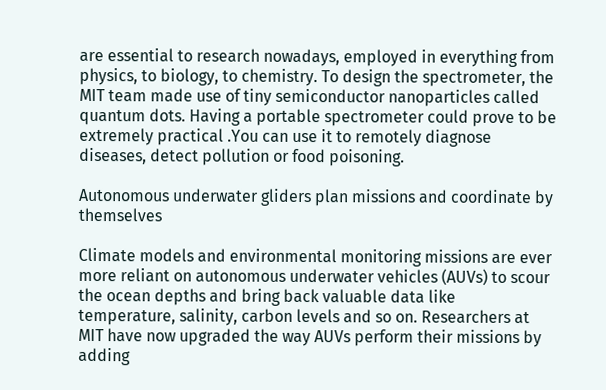are essential to research nowadays, employed in everything from physics, to biology, to chemistry. To design the spectrometer, the MIT team made use of tiny semiconductor nanoparticles called quantum dots. Having a portable spectrometer could prove to be extremely practical .You can use it to remotely diagnose diseases, detect pollution or food poisoning.

Autonomous underwater gliders plan missions and coordinate by themselves

Climate models and environmental monitoring missions are ever more reliant on autonomous underwater vehicles (AUVs) to scour the ocean depths and bring back valuable data like temperature, salinity, carbon levels and so on. Researchers at MIT have now upgraded the way AUVs perform their missions by adding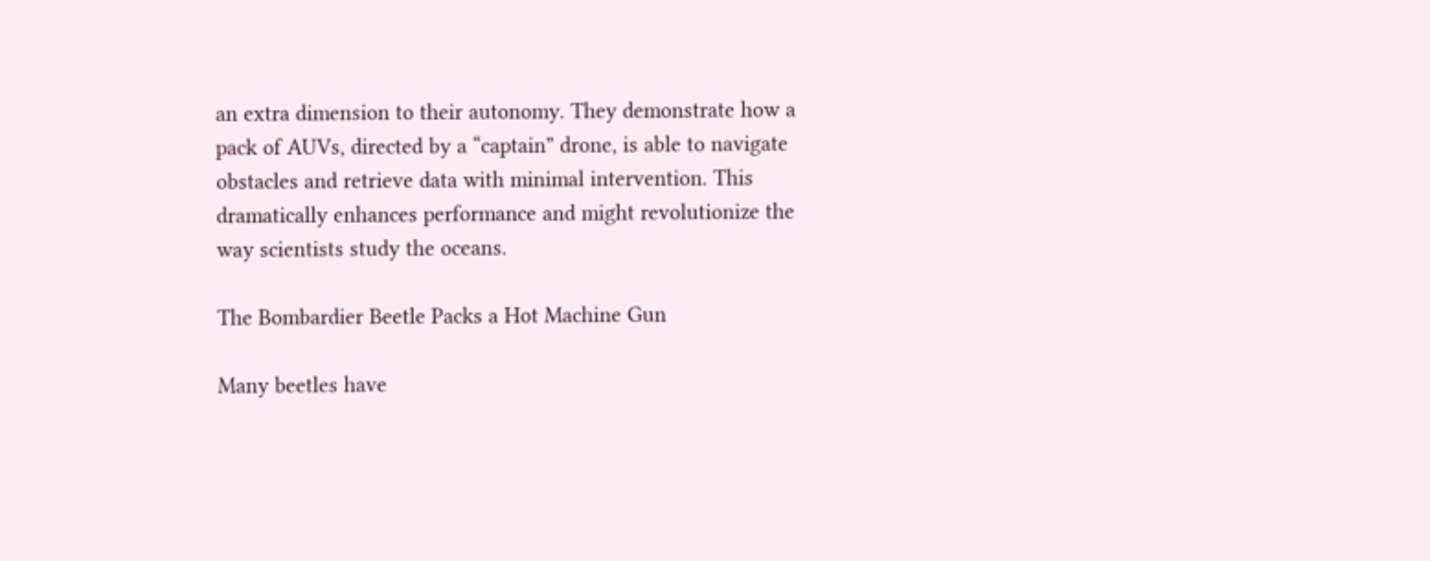an extra dimension to their autonomy. They demonstrate how a pack of AUVs, directed by a “captain” drone, is able to navigate obstacles and retrieve data with minimal intervention. This dramatically enhances performance and might revolutionize the way scientists study the oceans.

The Bombardier Beetle Packs a Hot Machine Gun

Many beetles have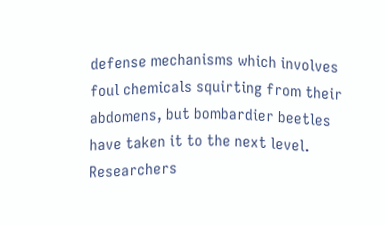defense mechanisms which involves foul chemicals squirting from their abdomens, but bombardier beetles have taken it to the next level. Researchers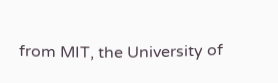from MIT, the University of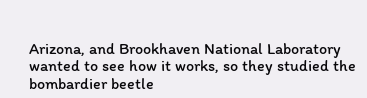Arizona, and Brookhaven National Laboratory wanted to see how it works, so they studied the bombardier beetle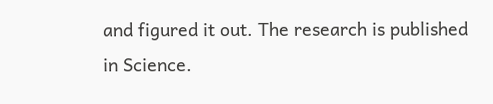and figured it out. The research is published in Science.